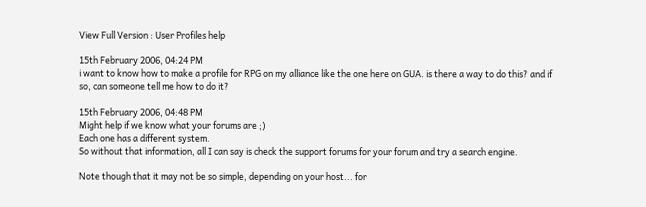View Full Version : User Profiles help

15th February 2006, 04:24 PM
i want to know how to make a profile for RPG on my alliance like the one here on GUA. is there a way to do this? and if so, can someone tell me how to do it?

15th February 2006, 04:48 PM
Might help if we know what your forums are ;)
Each one has a different system.
So without that information, all I can say is check the support forums for your forum and try a search engine.

Note though that it may not be so simple, depending on your host... for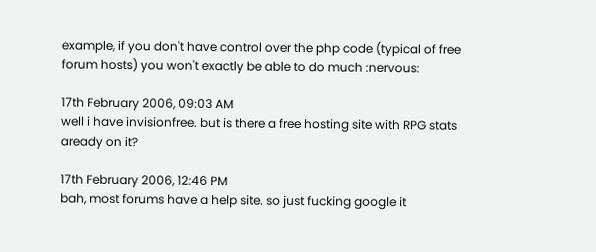example, if you don't have control over the php code (typical of free forum hosts) you won't exactly be able to do much :nervous:

17th February 2006, 09:03 AM
well i have invisionfree. but is there a free hosting site with RPG stats aready on it?

17th February 2006, 12:46 PM
bah, most forums have a help site. so just fucking google it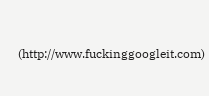(http://www.fuckinggoogleit.com)